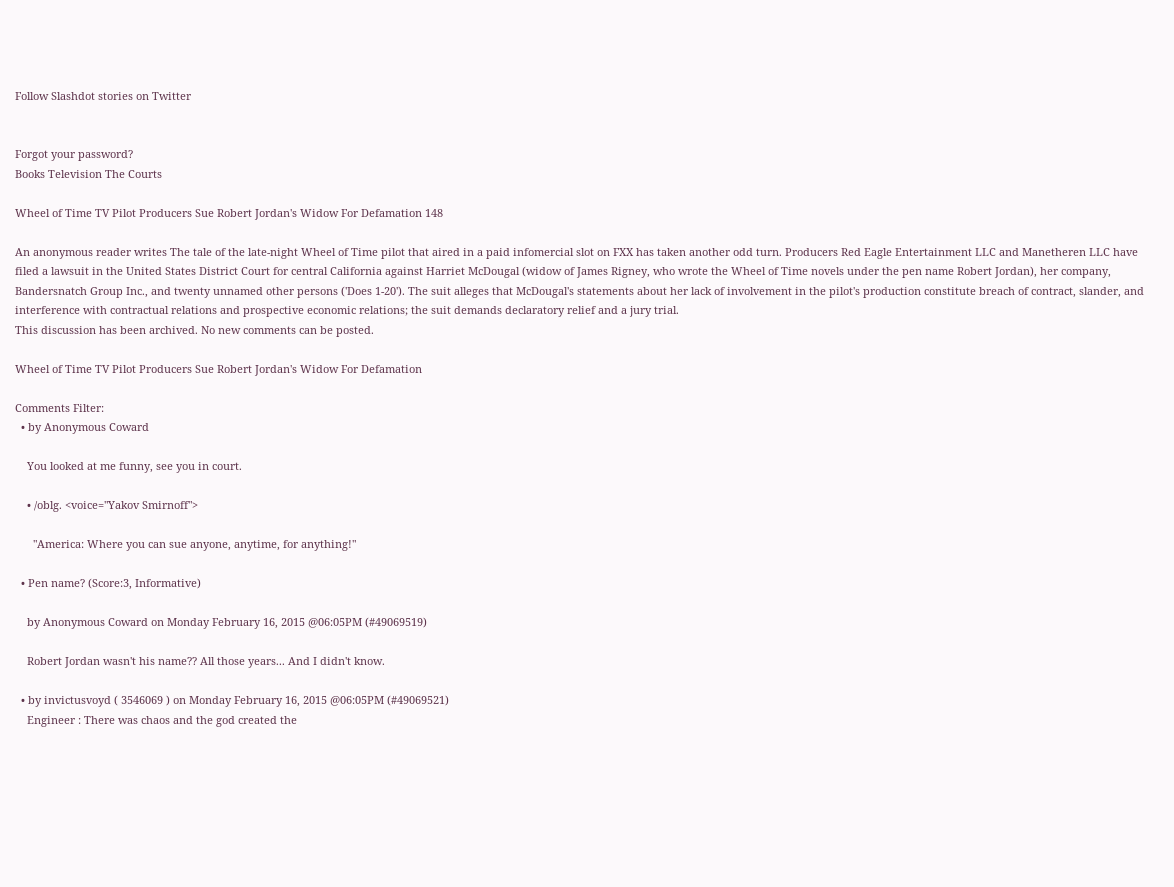Follow Slashdot stories on Twitter


Forgot your password?
Books Television The Courts

Wheel of Time TV Pilot Producers Sue Robert Jordan's Widow For Defamation 148

An anonymous reader writes The tale of the late-night Wheel of Time pilot that aired in a paid infomercial slot on FXX has taken another odd turn. Producers Red Eagle Entertainment LLC and Manetheren LLC have filed a lawsuit in the United States District Court for central California against Harriet McDougal (widow of James Rigney, who wrote the Wheel of Time novels under the pen name Robert Jordan), her company, Bandersnatch Group Inc., and twenty unnamed other persons ('Does 1-20'). The suit alleges that McDougal's statements about her lack of involvement in the pilot's production constitute breach of contract, slander, and interference with contractual relations and prospective economic relations; the suit demands declaratory relief and a jury trial.
This discussion has been archived. No new comments can be posted.

Wheel of Time TV Pilot Producers Sue Robert Jordan's Widow For Defamation

Comments Filter:
  • by Anonymous Coward

    You looked at me funny, see you in court.

    • /oblg. <voice="Yakov Smirnoff">

      "America: Where you can sue anyone, anytime, for anything!"

  • Pen name? (Score:3, Informative)

    by Anonymous Coward on Monday February 16, 2015 @06:05PM (#49069519)

    Robert Jordan wasn't his name?? All those years... And I didn't know.

  • by invictusvoyd ( 3546069 ) on Monday February 16, 2015 @06:05PM (#49069521)
    Engineer : There was chaos and the god created the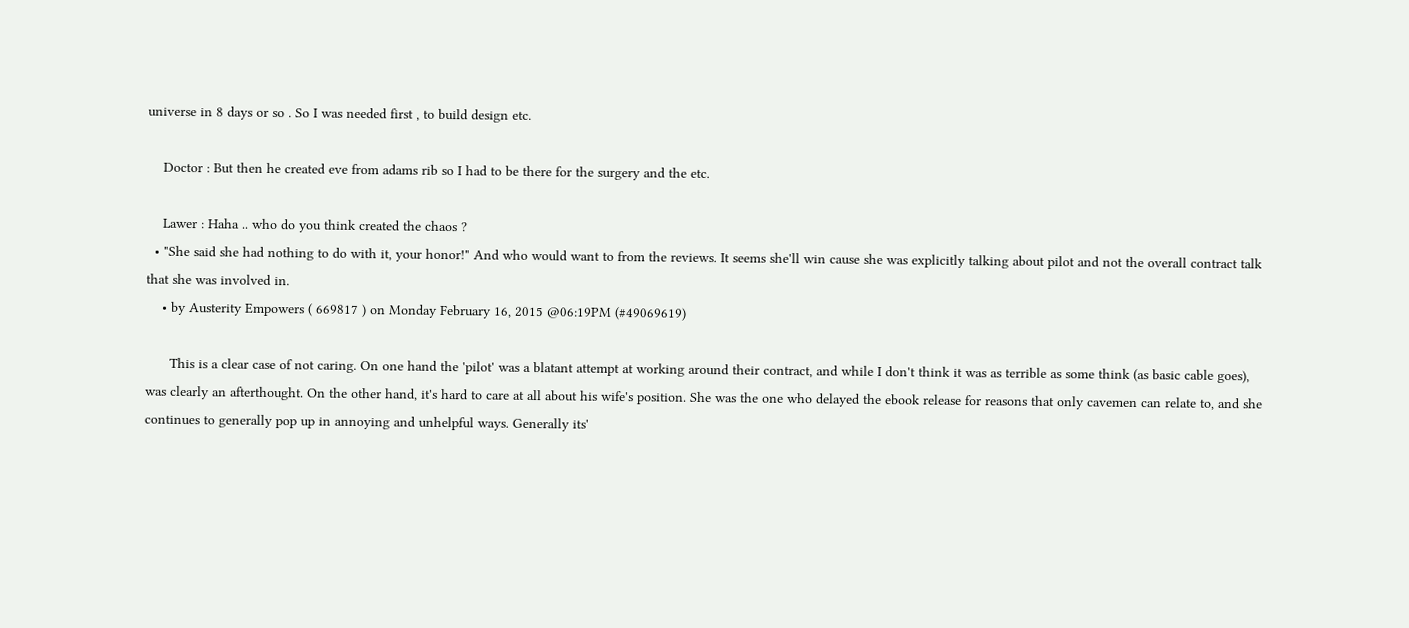universe in 8 days or so . So I was needed first , to build design etc.

    Doctor : But then he created eve from adams rib so I had to be there for the surgery and the etc.

    Lawer : Haha .. who do you think created the chaos ?
  • "She said she had nothing to do with it, your honor!" And who would want to from the reviews. It seems she'll win cause she was explicitly talking about pilot and not the overall contract talk that she was involved in.
    • by Austerity Empowers ( 669817 ) on Monday February 16, 2015 @06:19PM (#49069619)

      This is a clear case of not caring. On one hand the 'pilot' was a blatant attempt at working around their contract, and while I don't think it was as terrible as some think (as basic cable goes), was clearly an afterthought. On the other hand, it's hard to care at all about his wife's position. She was the one who delayed the ebook release for reasons that only cavemen can relate to, and she continues to generally pop up in annoying and unhelpful ways. Generally its'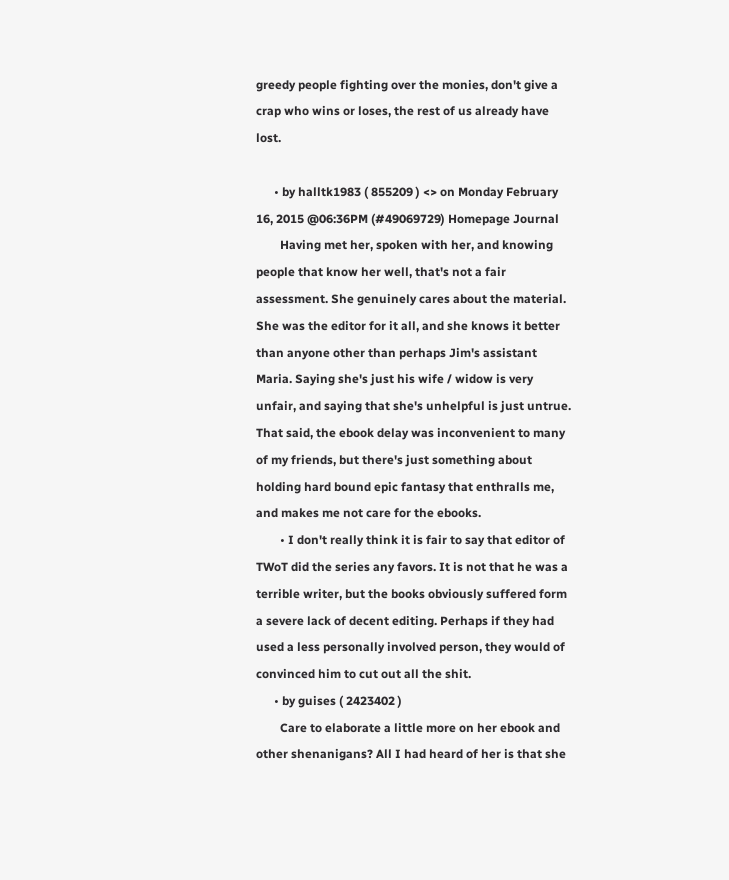greedy people fighting over the monies, don't give a crap who wins or loses, the rest of us already have lost.

      • by halltk1983 ( 855209 ) <> on Monday February 16, 2015 @06:36PM (#49069729) Homepage Journal
        Having met her, spoken with her, and knowing people that know her well, that's not a fair assessment. She genuinely cares about the material. She was the editor for it all, and she knows it better than anyone other than perhaps Jim's assistant Maria. Saying she's just his wife / widow is very unfair, and saying that she's unhelpful is just untrue. That said, the ebook delay was inconvenient to many of my friends, but there's just something about holding hard bound epic fantasy that enthralls me, and makes me not care for the ebooks.
        • I don't really think it is fair to say that editor of TWoT did the series any favors. It is not that he was a terrible writer, but the books obviously suffered form a severe lack of decent editing. Perhaps if they had used a less personally involved person, they would of convinced him to cut out all the shit.
      • by guises ( 2423402 )
        Care to elaborate a little more on her ebook and other shenanigans? All I had heard of her is that she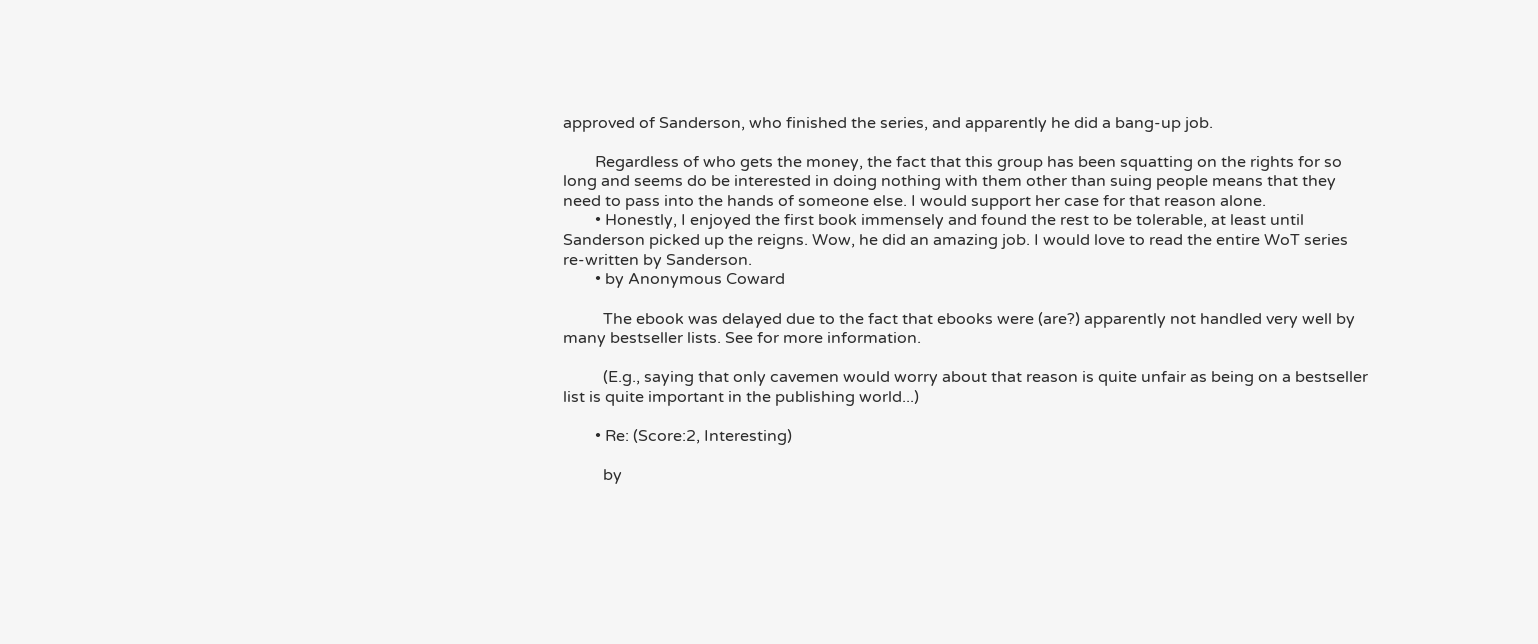approved of Sanderson, who finished the series, and apparently he did a bang-up job.

        Regardless of who gets the money, the fact that this group has been squatting on the rights for so long and seems do be interested in doing nothing with them other than suing people means that they need to pass into the hands of someone else. I would support her case for that reason alone.
        • Honestly, I enjoyed the first book immensely and found the rest to be tolerable, at least until Sanderson picked up the reigns. Wow, he did an amazing job. I would love to read the entire WoT series re-written by Sanderson.
        • by Anonymous Coward

          The ebook was delayed due to the fact that ebooks were (are?) apparently not handled very well by many bestseller lists. See for more information.

          (E.g., saying that only cavemen would worry about that reason is quite unfair as being on a bestseller list is quite important in the publishing world...)

        • Re: (Score:2, Interesting)

          by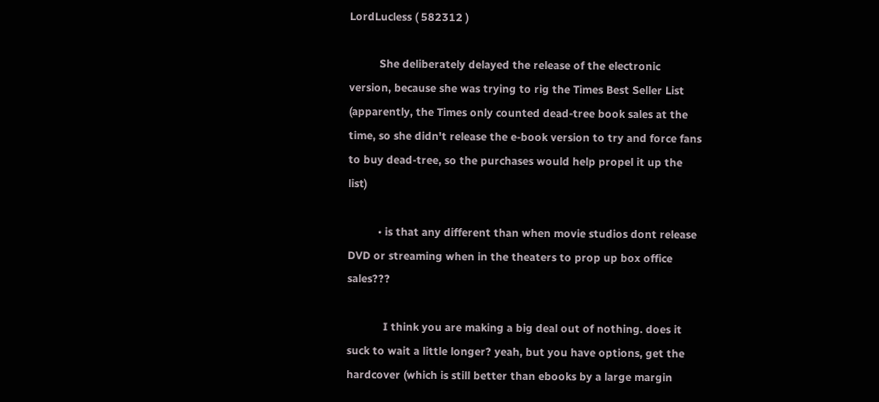LordLucless ( 582312 )

          She deliberately delayed the release of the electronic version, because she was trying to rig the Times Best Seller List (apparently, the Times only counted dead-tree book sales at the time, so she didn't release the e-book version to try and force fans to buy dead-tree, so the purchases would help propel it up the list)

          • is that any different than when movie studios dont release DVD or streaming when in the theaters to prop up box office sales???

            I think you are making a big deal out of nothing. does it suck to wait a little longer? yeah, but you have options, get the hardcover (which is still better than ebooks by a large margin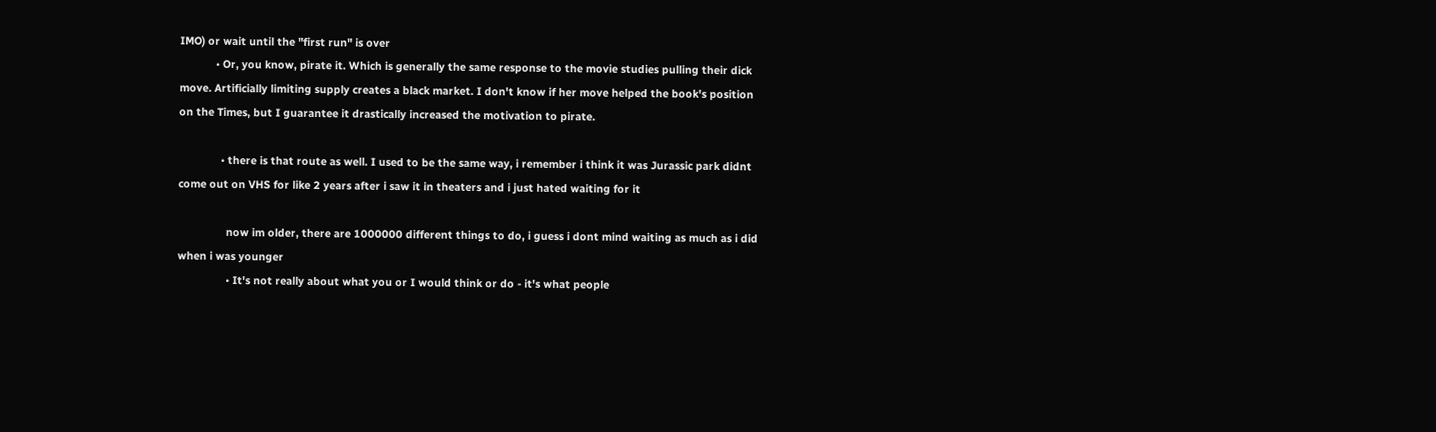IMO) or wait until the "first run" is over
            • Or, you know, pirate it. Which is generally the same response to the movie studies pulling their dick move. Artificially limiting supply creates a black market. I don't know if her move helped the book's position on the Times, but I guarantee it drastically increased the motivation to pirate.

              • there is that route as well. I used to be the same way, i remember i think it was Jurassic park didnt come out on VHS for like 2 years after i saw it in theaters and i just hated waiting for it

                now im older, there are 1000000 different things to do, i guess i dont mind waiting as much as i did when i was younger
                • It's not really about what you or I would think or do - it's what people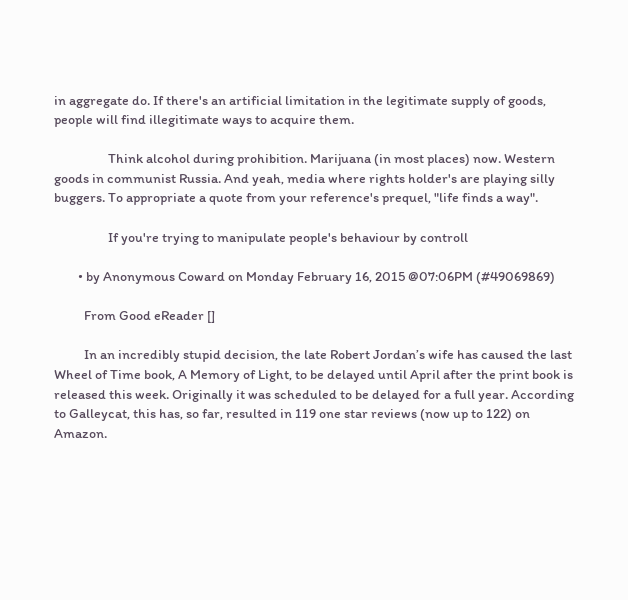in aggregate do. If there's an artificial limitation in the legitimate supply of goods, people will find illegitimate ways to acquire them.

                  Think alcohol during prohibition. Marijuana (in most places) now. Western goods in communist Russia. And yeah, media where rights holder's are playing silly buggers. To appropriate a quote from your reference's prequel, "life finds a way".

                  If you're trying to manipulate people's behaviour by controll

        • by Anonymous Coward on Monday February 16, 2015 @07:06PM (#49069869)

          From Good eReader []

          In an incredibly stupid decision, the late Robert Jordan’s wife has caused the last Wheel of Time book, A Memory of Light, to be delayed until April after the print book is released this week. Originally it was scheduled to be delayed for a full year. According to Galleycat, this has, so far, resulted in 119 one star reviews (now up to 122) on Amazon.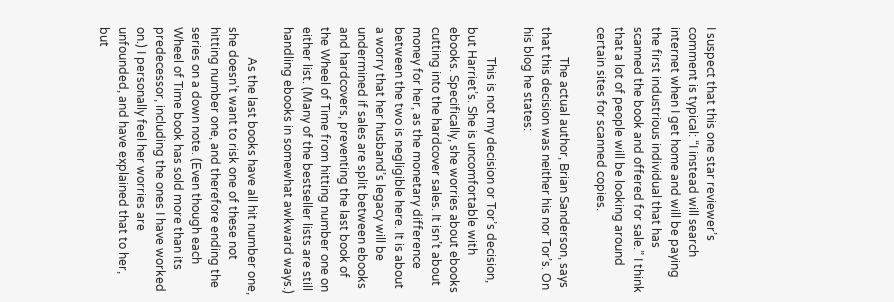I suspect that this one star reviewer’s comment is typical: “I instead will search internet when I get home and will be paying the first industrious individual that has scanned the book and offered for sale.” I think that a lot of people will be looking around certain sites for scanned copies.

          The actual author, Brian Sanderson, says that this decision was neither his nor Tor’s. On his blog he states:

          This is not my decision or Tor’s decision, but Harriet’s. She is uncomfortable with ebooks. Specifically, she worries about ebooks cutting into the hardcover sales. It isn’t about money for her, as the monetary difference between the two is negligible here. It is about a worry that her husband’s legacy will be undermined if sales are split between ebooks and hardcovers, preventing the last book of the Wheel of Time from hitting number one on either list. (Many of the bestseller lists are still handling ebooks in somewhat awkward ways.)

          As the last books have all hit number one, she doesn’t want to risk one of these not hitting number one, and therefore ending the series on a down note. (Even though each Wheel of Time book has sold more than its predecessor, including the ones I have worked on.) I personally feel her worries are unfounded, and have explained that to her, but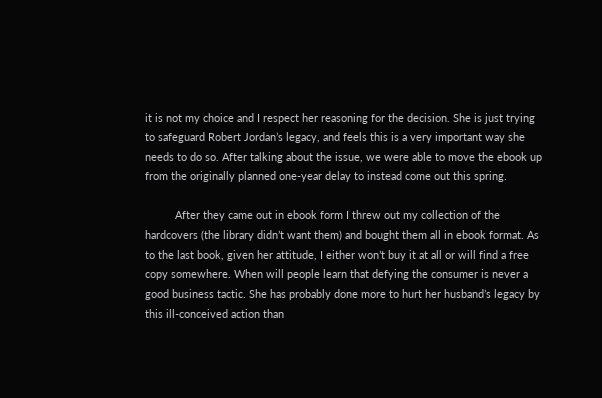it is not my choice and I respect her reasoning for the decision. She is just trying to safeguard Robert Jordan’s legacy, and feels this is a very important way she needs to do so. After talking about the issue, we were able to move the ebook up from the originally planned one-year delay to instead come out this spring.

          After they came out in ebook form I threw out my collection of the hardcovers (the library didn’t want them) and bought them all in ebook format. As to the last book, given her attitude, I either won’t buy it at all or will find a free copy somewhere. When will people learn that defying the consumer is never a good business tactic. She has probably done more to hurt her husband’s legacy by this ill-conceived action than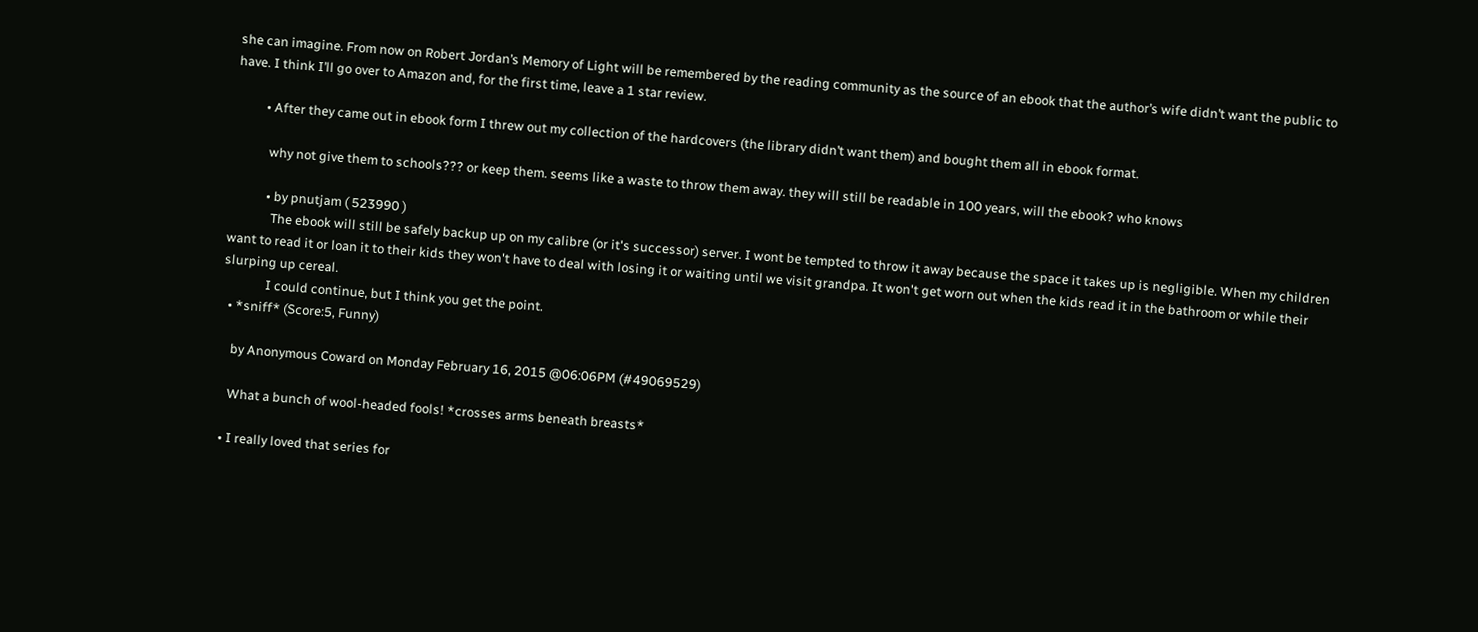she can imagine. From now on Robert Jordan’s Memory of Light will be remembered by the reading community as the source of an ebook that the author’s wife didn’t want the public to have. I think I’ll go over to Amazon and, for the first time, leave a 1 star review.

          • After they came out in ebook form I threw out my collection of the hardcovers (the library didn’t want them) and bought them all in ebook format.

            why not give them to schools??? or keep them. seems like a waste to throw them away. they will still be readable in 100 years, will the ebook? who knows

            • by pnutjam ( 523990 )
              The ebook will still be safely backup up on my calibre (or it's successor) server. I wont be tempted to throw it away because the space it takes up is negligible. When my children want to read it or loan it to their kids they won't have to deal with losing it or waiting until we visit grandpa. It won't get worn out when the kids read it in the bathroom or while their slurping up cereal.
              I could continue, but I think you get the point.
  • *sniff* (Score:5, Funny)

    by Anonymous Coward on Monday February 16, 2015 @06:06PM (#49069529)

    What a bunch of wool-headed fools! *crosses arms beneath breasts*

  • I really loved that series for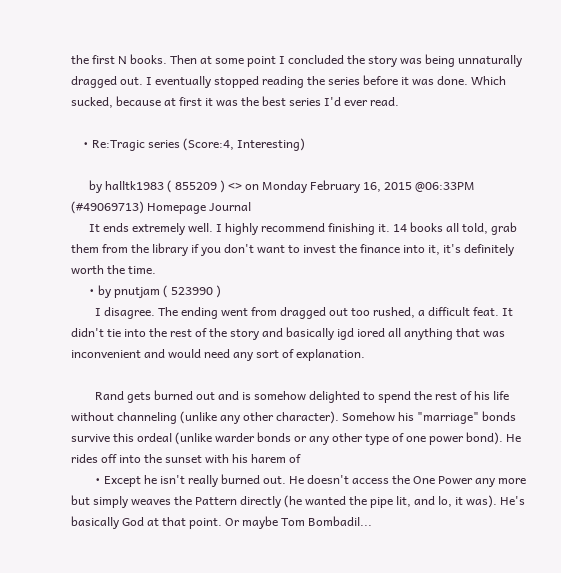the first N books. Then at some point I concluded the story was being unnaturally dragged out. I eventually stopped reading the series before it was done. Which sucked, because at first it was the best series I'd ever read.

    • Re:Tragic series (Score:4, Interesting)

      by halltk1983 ( 855209 ) <> on Monday February 16, 2015 @06:33PM (#49069713) Homepage Journal
      It ends extremely well. I highly recommend finishing it. 14 books all told, grab them from the library if you don't want to invest the finance into it, it's definitely worth the time.
      • by pnutjam ( 523990 )
        I disagree. The ending went from dragged out too rushed, a difficult feat. It didn't tie into the rest of the story and basically igd iored all anything that was inconvenient and would need any sort of explanation.

        Rand gets burned out and is somehow delighted to spend the rest of his life without channeling (unlike any other character). Somehow his "marriage" bonds survive this ordeal (unlike warder bonds or any other type of one power bond). He rides off into the sunset with his harem of
        • Except he isn't really burned out. He doesn't access the One Power any more but simply weaves the Pattern directly (he wanted the pipe lit, and lo, it was). He's basically God at that point. Or maybe Tom Bombadil...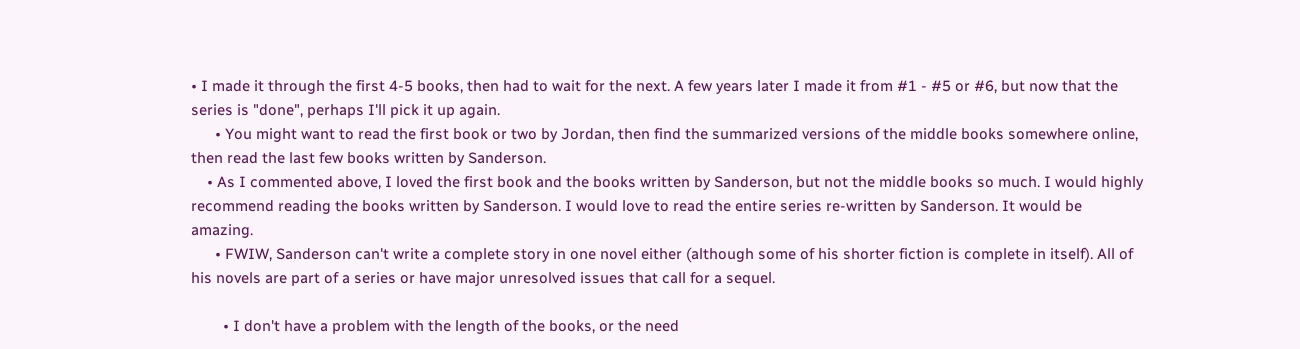• I made it through the first 4-5 books, then had to wait for the next. A few years later I made it from #1 - #5 or #6, but now that the series is "done", perhaps I'll pick it up again.
      • You might want to read the first book or two by Jordan, then find the summarized versions of the middle books somewhere online, then read the last few books written by Sanderson.
    • As I commented above, I loved the first book and the books written by Sanderson, but not the middle books so much. I would highly recommend reading the books written by Sanderson. I would love to read the entire series re-written by Sanderson. It would be amazing.
      • FWIW, Sanderson can't write a complete story in one novel either (although some of his shorter fiction is complete in itself). All of his novels are part of a series or have major unresolved issues that call for a sequel.

        • I don't have a problem with the length of the books, or the need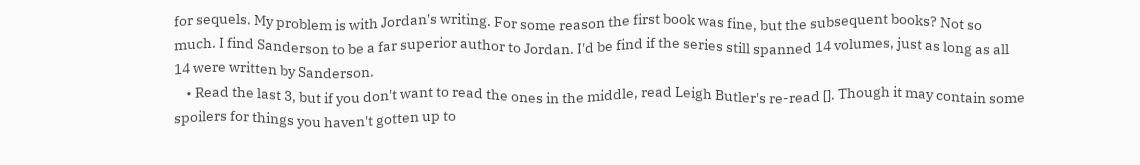for sequels. My problem is with Jordan's writing. For some reason the first book was fine, but the subsequent books? Not so much. I find Sanderson to be a far superior author to Jordan. I'd be find if the series still spanned 14 volumes, just as long as all 14 were written by Sanderson.
    • Read the last 3, but if you don't want to read the ones in the middle, read Leigh Butler's re-read []. Though it may contain some spoilers for things you haven't gotten up to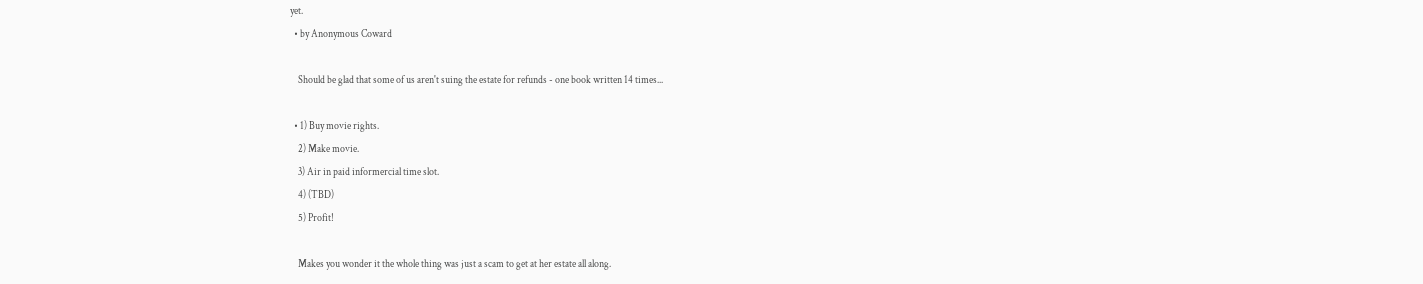yet.
  • by Anonymous Coward

    Should be glad that some of us aren't suing the estate for refunds - one book written 14 times...

  • 1) Buy movie rights.
    2) Make movie.
    3) Air in paid informercial time slot.
    4) (TBD)
    5) Profit!

    Makes you wonder it the whole thing was just a scam to get at her estate all along.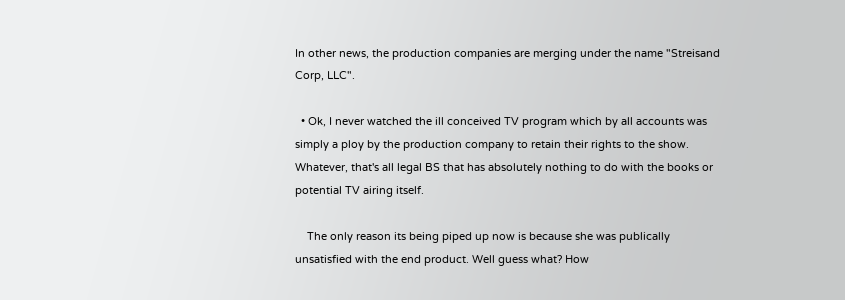In other news, the production companies are merging under the name "Streisand Corp, LLC".

  • Ok, I never watched the ill conceived TV program which by all accounts was simply a ploy by the production company to retain their rights to the show. Whatever, that's all legal BS that has absolutely nothing to do with the books or potential TV airing itself.

    The only reason its being piped up now is because she was publically unsatisfied with the end product. Well guess what? How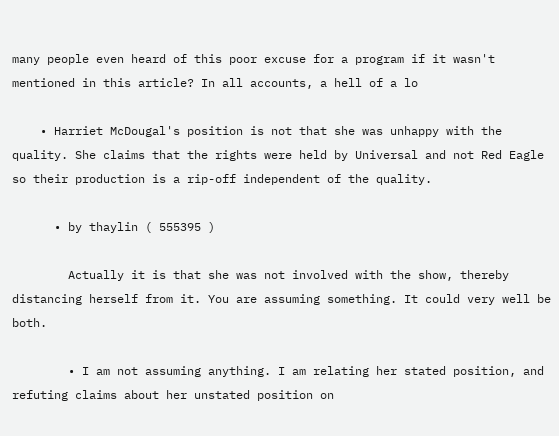many people even heard of this poor excuse for a program if it wasn't mentioned in this article? In all accounts, a hell of a lo

    • Harriet McDougal's position is not that she was unhappy with the quality. She claims that the rights were held by Universal and not Red Eagle so their production is a rip-off independent of the quality.

      • by thaylin ( 555395 )

        Actually it is that she was not involved with the show, thereby distancing herself from it. You are assuming something. It could very well be both.

        • I am not assuming anything. I am relating her stated position, and refuting claims about her unstated position on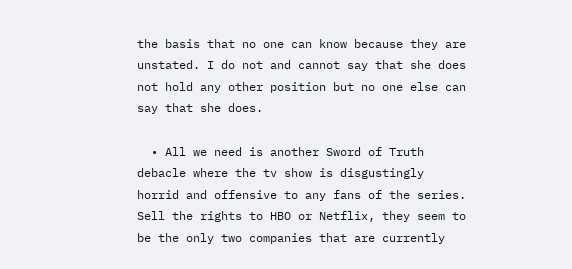the basis that no one can know because they are unstated. I do not and cannot say that she does not hold any other position but no one else can say that she does.

  • All we need is another Sword of Truth debacle where the tv show is disgustingly horrid and offensive to any fans of the series. Sell the rights to HBO or Netflix, they seem to be the only two companies that are currently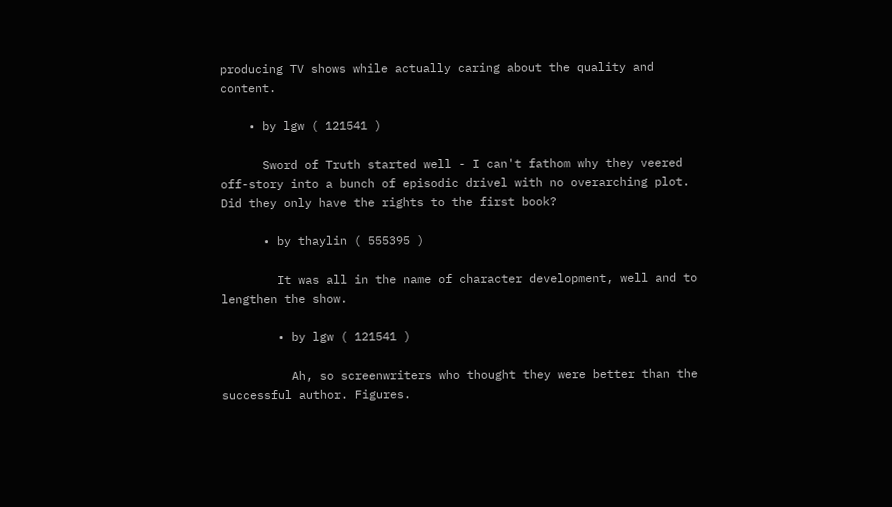producing TV shows while actually caring about the quality and content.

    • by lgw ( 121541 )

      Sword of Truth started well - I can't fathom why they veered off-story into a bunch of episodic drivel with no overarching plot. Did they only have the rights to the first book?

      • by thaylin ( 555395 )

        It was all in the name of character development, well and to lengthen the show.

        • by lgw ( 121541 )

          Ah, so screenwriters who thought they were better than the successful author. Figures.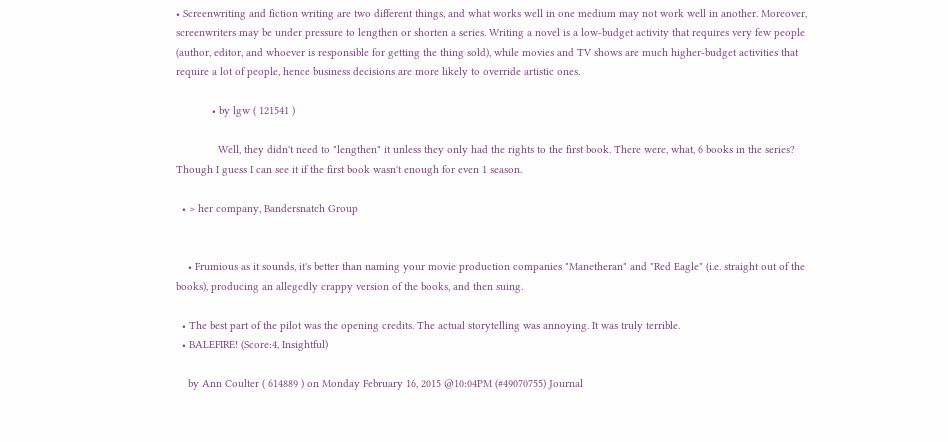• Screenwriting and fiction writing are two different things, and what works well in one medium may not work well in another. Moreover, screenwriters may be under pressure to lengthen or shorten a series. Writing a novel is a low-budget activity that requires very few people (author, editor, and whoever is responsible for getting the thing sold), while movies and TV shows are much higher-budget activities that require a lot of people, hence business decisions are more likely to override artistic ones.

            • by lgw ( 121541 )

              Well, they didn't need to "lengthen" it unless they only had the rights to the first book. There were, what, 6 books in the series? Though I guess I can see it if the first book wasn't enough for even 1 season.

  • > her company, Bandersnatch Group


    • Frumious as it sounds, it's better than naming your movie production companies "Manetheran" and "Red Eagle" (i.e. straight out of the books), producing an allegedly crappy version of the books, and then suing.

  • The best part of the pilot was the opening credits. The actual storytelling was annoying. It was truly terrible.
  • BALEFIRE! (Score:4, Insightful)

    by Ann Coulter ( 614889 ) on Monday February 16, 2015 @10:04PM (#49070755) Journal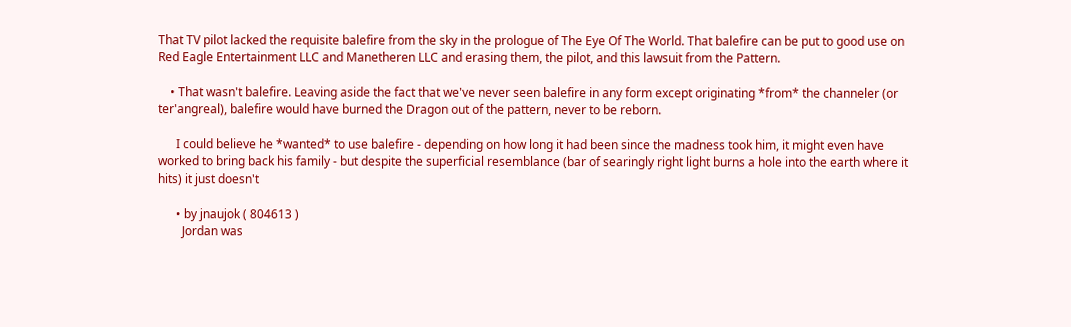That TV pilot lacked the requisite balefire from the sky in the prologue of The Eye Of The World. That balefire can be put to good use on Red Eagle Entertainment LLC and Manetheren LLC and erasing them, the pilot, and this lawsuit from the Pattern.

    • That wasn't balefire. Leaving aside the fact that we've never seen balefire in any form except originating *from* the channeler (or ter'angreal), balefire would have burned the Dragon out of the pattern, never to be reborn.

      I could believe he *wanted* to use balefire - depending on how long it had been since the madness took him, it might even have worked to bring back his family - but despite the superficial resemblance (bar of searingly right light burns a hole into the earth where it hits) it just doesn't

      • by jnaujok ( 804613 )
        Jordan was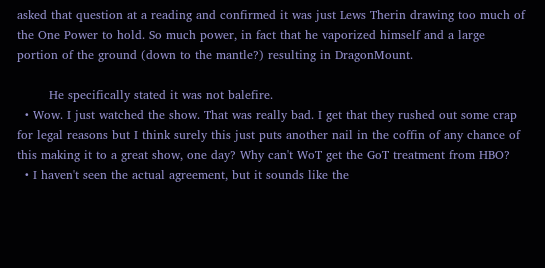asked that question at a reading and confirmed it was just Lews Therin drawing too much of the One Power to hold. So much power, in fact that he vaporized himself and a large portion of the ground (down to the mantle?) resulting in DragonMount.

        He specifically stated it was not balefire.
  • Wow. I just watched the show. That was really bad. I get that they rushed out some crap for legal reasons but I think surely this just puts another nail in the coffin of any chance of this making it to a great show, one day? Why can't WoT get the GoT treatment from HBO?
  • I haven't seen the actual agreement, but it sounds like the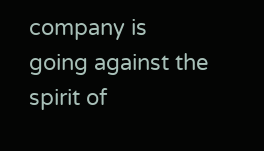company is going against the spirit of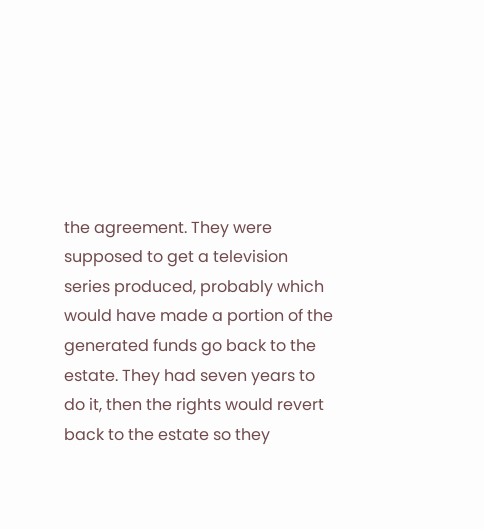the agreement. They were supposed to get a television series produced, probably which would have made a portion of the generated funds go back to the estate. They had seven years to do it, then the rights would revert back to the estate so they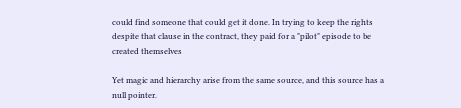could find someone that could get it done. In trying to keep the rights despite that clause in the contract, they paid for a "pilot" episode to be created themselves

Yet magic and hierarchy arise from the same source, and this source has a null pointer.